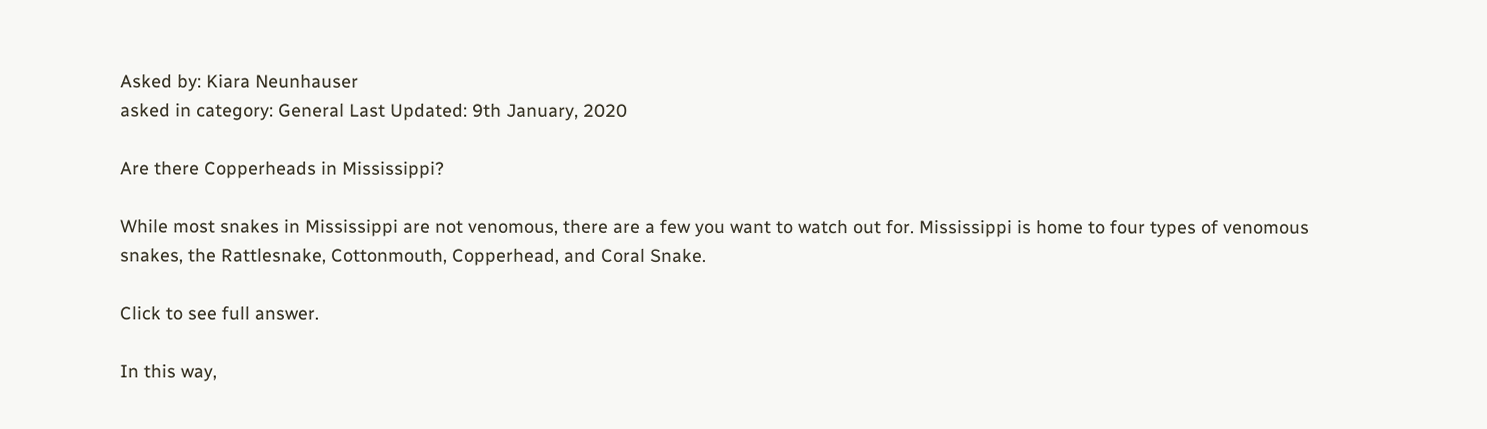Asked by: Kiara Neunhauser
asked in category: General Last Updated: 9th January, 2020

Are there Copperheads in Mississippi?

While most snakes in Mississippi are not venomous, there are a few you want to watch out for. Mississippi is home to four types of venomous snakes, the Rattlesnake, Cottonmouth, Copperhead, and Coral Snake.

Click to see full answer.

In this way,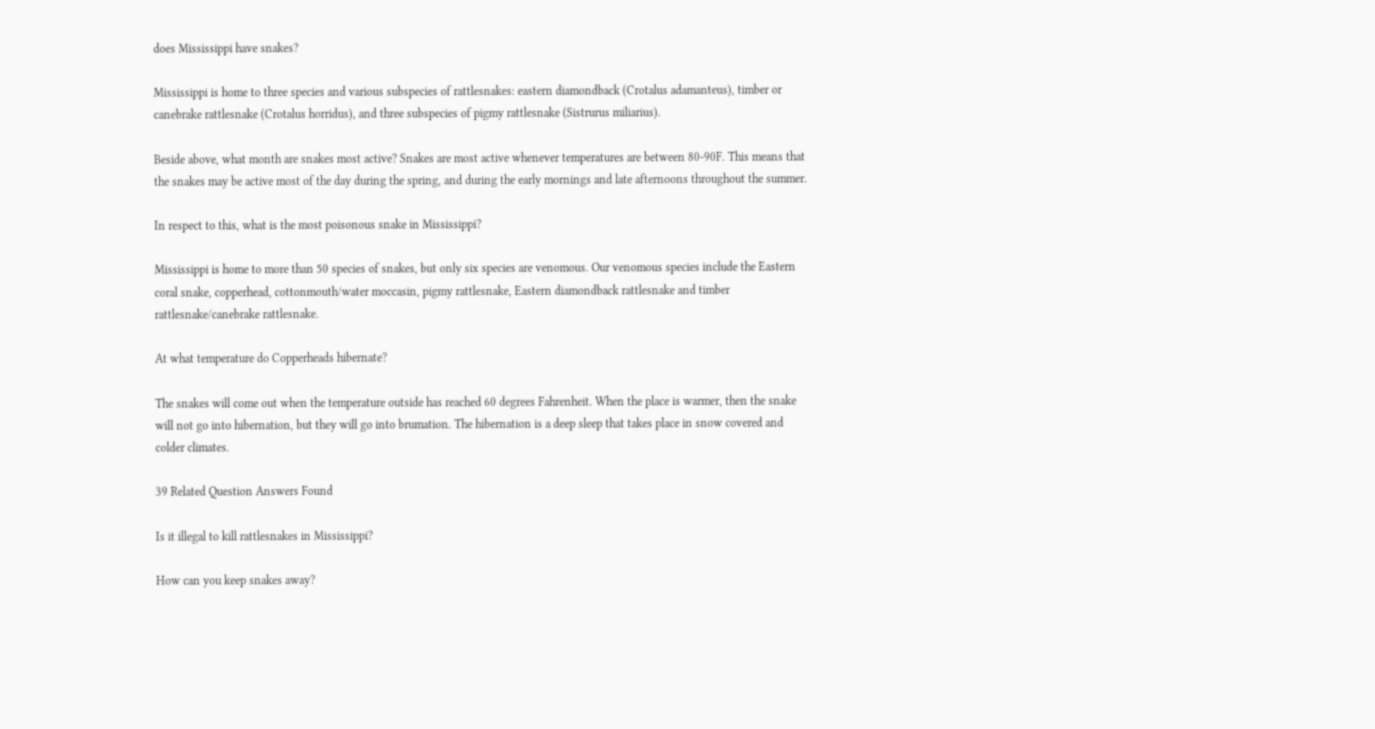does Mississippi have snakes?

Mississippi is home to three species and various subspecies of rattlesnakes: eastern diamondback (Crotalus adamanteus), timber or canebrake rattlesnake (Crotalus horridus), and three subspecies of pigmy rattlesnake (Sistrurus miliarius).

Beside above, what month are snakes most active? Snakes are most active whenever temperatures are between 80-90F. This means that the snakes may be active most of the day during the spring, and during the early mornings and late afternoons throughout the summer.

In respect to this, what is the most poisonous snake in Mississippi?

Mississippi is home to more than 50 species of snakes, but only six species are venomous. Our venomous species include the Eastern coral snake, copperhead, cottonmouth/water moccasin, pigmy rattlesnake, Eastern diamondback rattlesnake and timber rattlesnake/canebrake rattlesnake.

At what temperature do Copperheads hibernate?

The snakes will come out when the temperature outside has reached 60 degrees Fahrenheit. When the place is warmer, then the snake will not go into hibernation, but they will go into brumation. The hibernation is a deep sleep that takes place in snow covered and colder climates.

39 Related Question Answers Found

Is it illegal to kill rattlesnakes in Mississippi?

How can you keep snakes away?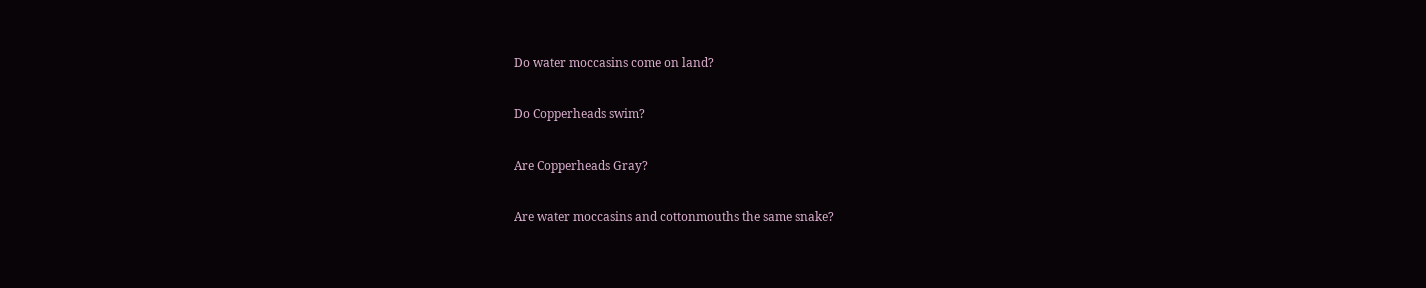Do water moccasins come on land?

Do Copperheads swim?

Are Copperheads Gray?

Are water moccasins and cottonmouths the same snake?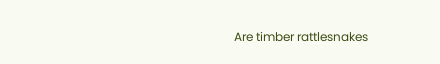Are timber rattlesnakes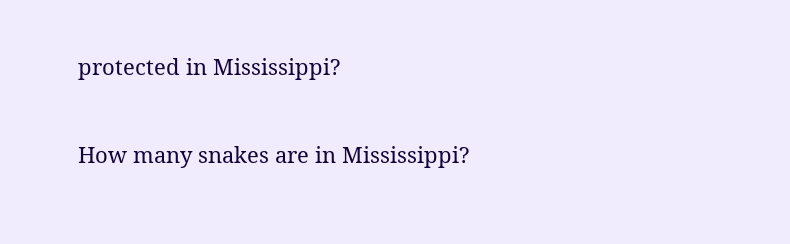protected in Mississippi?

How many snakes are in Mississippi?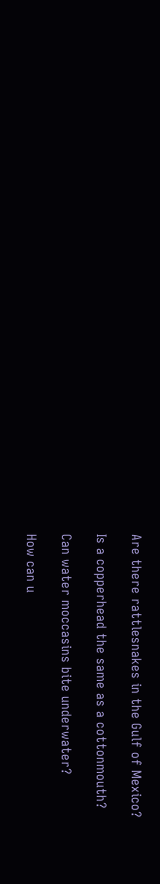Are there rattlesnakes in the Gulf of Mexico?

Is a copperhead the same as a cottonmouth?

Can water moccasins bite underwater?

How can u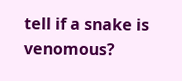tell if a snake is venomous?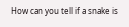How can you tell if a snake is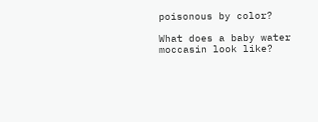poisonous by color?

What does a baby water moccasin look like?